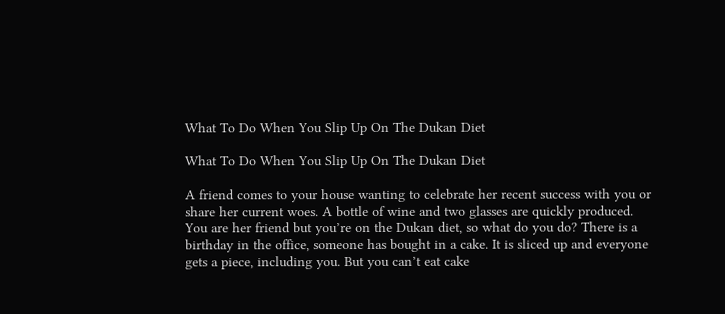What To Do When You Slip Up On The Dukan Diet

What To Do When You Slip Up On The Dukan Diet

A friend comes to your house wanting to celebrate her recent success with you or share her current woes. A bottle of wine and two glasses are quickly produced. You are her friend but you’re on the Dukan diet, so what do you do? There is a birthday in the office, someone has bought in a cake. It is sliced up and everyone gets a piece, including you. But you can’t eat cake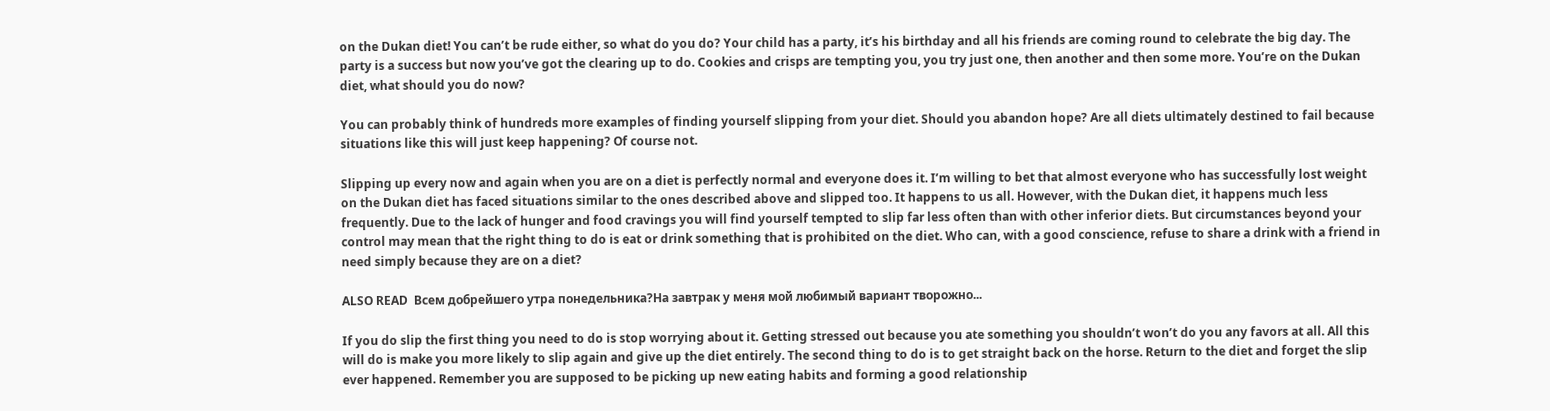on the Dukan diet! You can’t be rude either, so what do you do? Your child has a party, it’s his birthday and all his friends are coming round to celebrate the big day. The party is a success but now you’ve got the clearing up to do. Cookies and crisps are tempting you, you try just one, then another and then some more. You’re on the Dukan diet, what should you do now?

You can probably think of hundreds more examples of finding yourself slipping from your diet. Should you abandon hope? Are all diets ultimately destined to fail because situations like this will just keep happening? Of course not.

Slipping up every now and again when you are on a diet is perfectly normal and everyone does it. I’m willing to bet that almost everyone who has successfully lost weight on the Dukan diet has faced situations similar to the ones described above and slipped too. It happens to us all. However, with the Dukan diet, it happens much less frequently. Due to the lack of hunger and food cravings you will find yourself tempted to slip far less often than with other inferior diets. But circumstances beyond your control may mean that the right thing to do is eat or drink something that is prohibited on the diet. Who can, with a good conscience, refuse to share a drink with a friend in need simply because they are on a diet?

ALSO READ  Всем добрейшего утра понедельника?На завтрак у меня мой любимый вариант творожно...

If you do slip the first thing you need to do is stop worrying about it. Getting stressed out because you ate something you shouldn’t won’t do you any favors at all. All this will do is make you more likely to slip again and give up the diet entirely. The second thing to do is to get straight back on the horse. Return to the diet and forget the slip ever happened. Remember you are supposed to be picking up new eating habits and forming a good relationship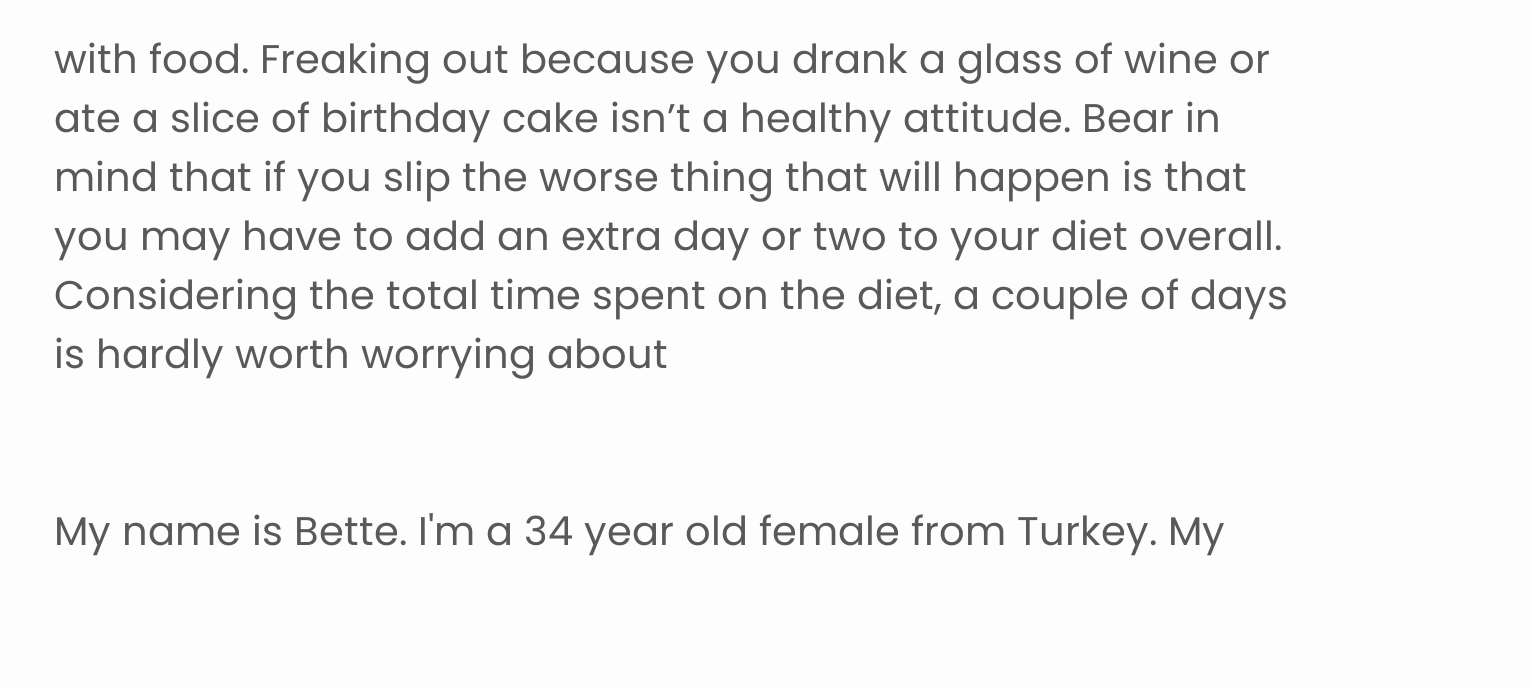with food. Freaking out because you drank a glass of wine or ate a slice of birthday cake isn’t a healthy attitude. Bear in mind that if you slip the worse thing that will happen is that you may have to add an extra day or two to your diet overall. Considering the total time spent on the diet, a couple of days is hardly worth worrying about


My name is Bette. I'm a 34 year old female from Turkey. My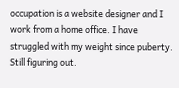occupation is a website designer and I work from a home office. I have struggled with my weight since puberty. Still figuring out.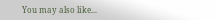You may also like...